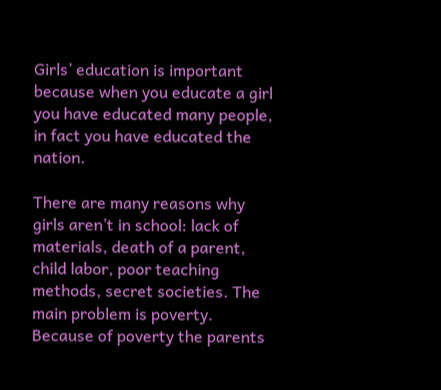Girls’ education is important because when you educate a girl you have educated many people, in fact you have educated the nation.

There are many reasons why girls aren’t in school: lack of materials, death of a parent, child labor, poor teaching methods, secret societies. The main problem is poverty. Because of poverty the parents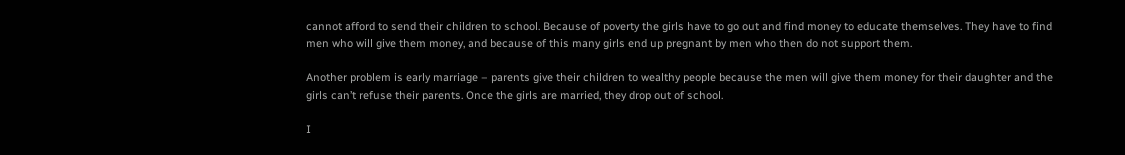cannot afford to send their children to school. Because of poverty the girls have to go out and find money to educate themselves. They have to find men who will give them money, and because of this many girls end up pregnant by men who then do not support them.

Another problem is early marriage – parents give their children to wealthy people because the men will give them money for their daughter and the girls can’t refuse their parents. Once the girls are married, they drop out of school.

I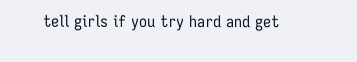tell girls if you try hard and get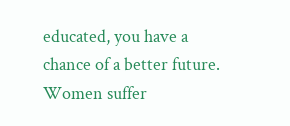educated, you have a chance of a better future. Women suffer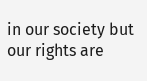in our society but our rights are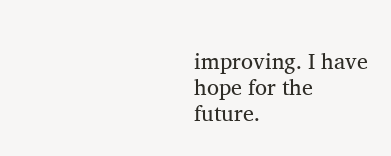improving. I have hope for the future.